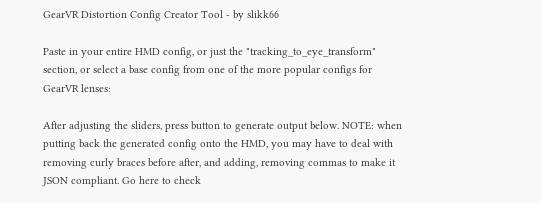GearVR Distortion Config Creator Tool - by slikk66

Paste in your entire HMD config, or just the "tracking_to_eye_transform" section, or select a base config from one of the more popular configs for GearVR lenses:

After adjusting the sliders, press button to generate output below. NOTE: when putting back the generated config onto the HMD, you may have to deal with removing curly braces before after, and adding, removing commas to make it JSON compliant. Go here to check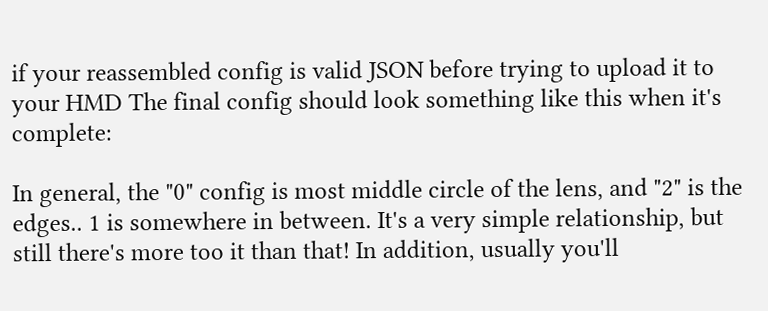if your reassembled config is valid JSON before trying to upload it to your HMD The final config should look something like this when it's complete:

In general, the "0" config is most middle circle of the lens, and "2" is the edges.. 1 is somewhere in between. It's a very simple relationship, but still there's more too it than that! In addition, usually you'll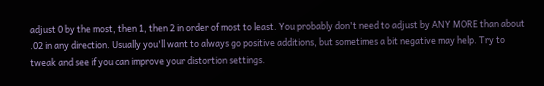adjust 0 by the most, then 1, then 2 in order of most to least. You probably don't need to adjust by ANY MORE than about .02 in any direction. Usually you'll want to always go positive additions, but sometimes a bit negative may help. Try to tweak and see if you can improve your distortion settings.